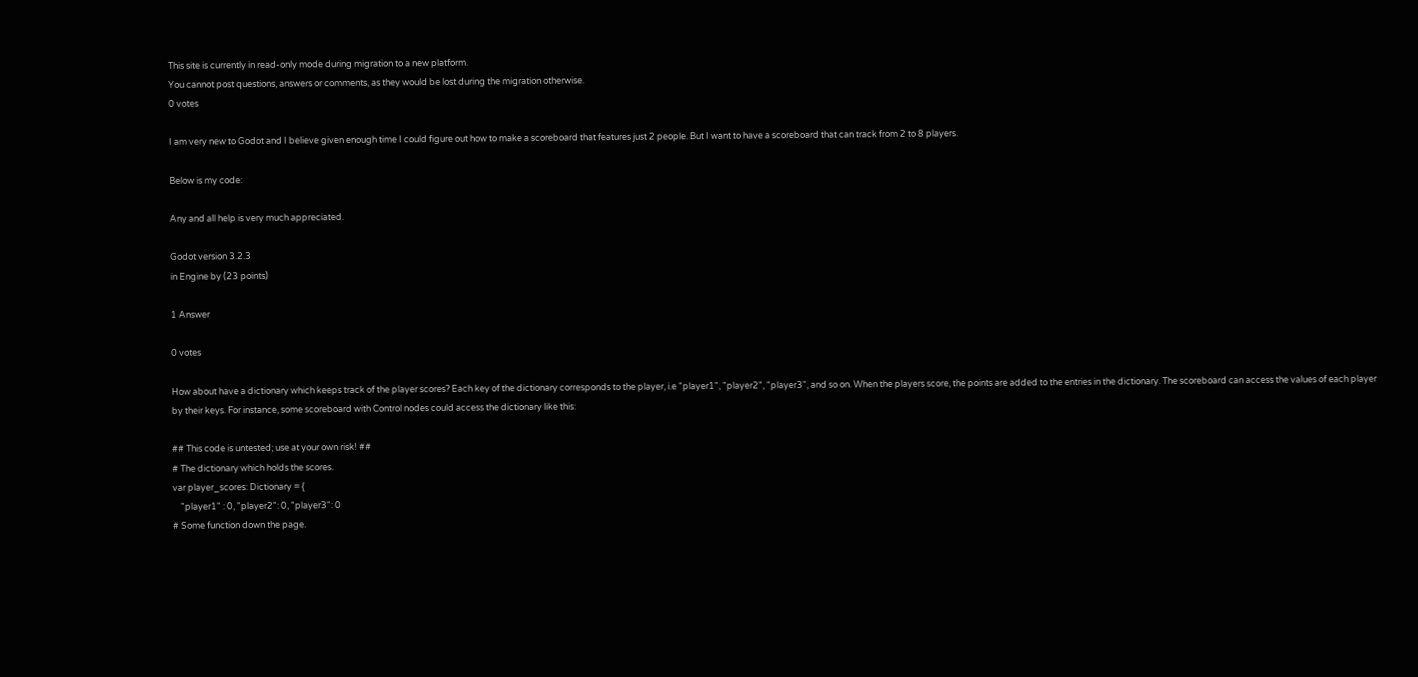This site is currently in read-only mode during migration to a new platform.
You cannot post questions, answers or comments, as they would be lost during the migration otherwise.
0 votes

I am very new to Godot and I believe given enough time I could figure out how to make a scoreboard that features just 2 people. But I want to have a scoreboard that can track from 2 to 8 players.

Below is my code:

Any and all help is very much appreciated.

Godot version 3.2.3
in Engine by (23 points)

1 Answer

0 votes

How about have a dictionary which keeps track of the player scores? Each key of the dictionary corresponds to the player, i.e "player1", "player2", "player3", and so on. When the players score, the points are added to the entries in the dictionary. The scoreboard can access the values of each player by their keys. For instance, some scoreboard with Control nodes could access the dictionary like this:

## This code is untested; use at your own risk! ##
# The dictionary which holds the scores.
var player_scores: Dictionary = {
    "player1" : 0, "player2": 0, "player3": 0
# Some function down the page.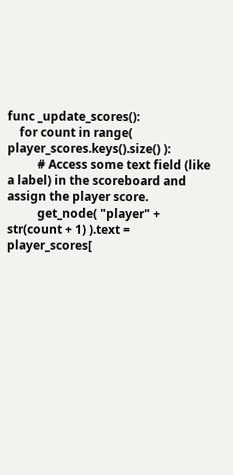func _update_scores():
    for count in range( player_scores.keys().size() ):
          # Access some text field (like a label) in the scoreboard and assign the player score.
          get_node( "player" + str(count + 1) ).text = player_scores[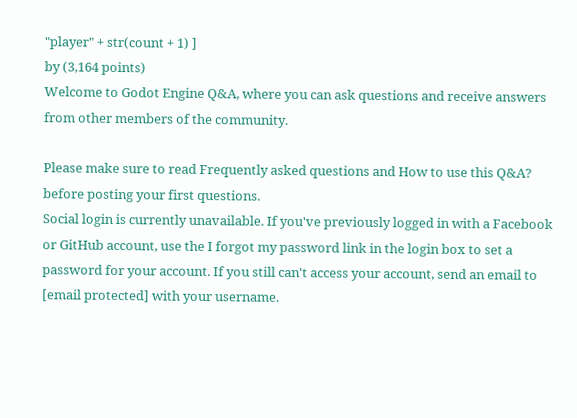"player" + str(count + 1) ]
by (3,164 points)
Welcome to Godot Engine Q&A, where you can ask questions and receive answers from other members of the community.

Please make sure to read Frequently asked questions and How to use this Q&A? before posting your first questions.
Social login is currently unavailable. If you've previously logged in with a Facebook or GitHub account, use the I forgot my password link in the login box to set a password for your account. If you still can't access your account, send an email to [email protected] with your username.